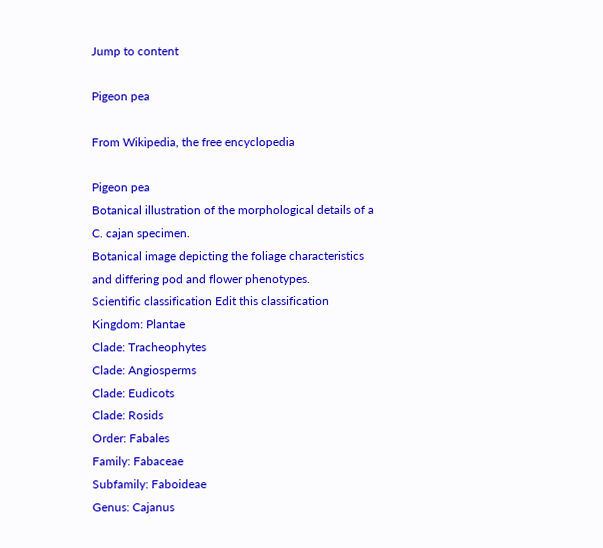Jump to content

Pigeon pea

From Wikipedia, the free encyclopedia

Pigeon pea
Botanical illustration of the morphological details of a C. cajan specimen.
Botanical image depicting the foliage characteristics and differing pod and flower phenotypes.
Scientific classification Edit this classification
Kingdom: Plantae
Clade: Tracheophytes
Clade: Angiosperms
Clade: Eudicots
Clade: Rosids
Order: Fabales
Family: Fabaceae
Subfamily: Faboideae
Genus: Cajanus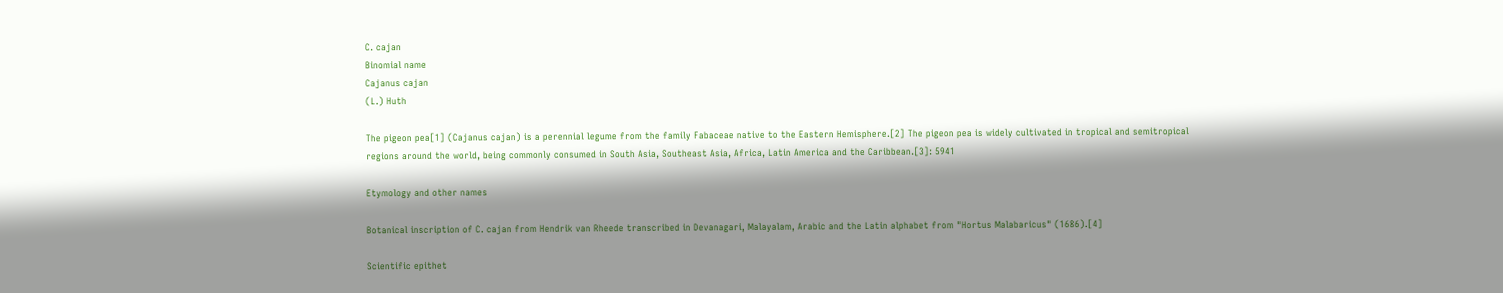C. cajan
Binomial name
Cajanus cajan
(L.) Huth

The pigeon pea[1] (Cajanus cajan) is a perennial legume from the family Fabaceae native to the Eastern Hemisphere.[2] The pigeon pea is widely cultivated in tropical and semitropical regions around the world, being commonly consumed in South Asia, Southeast Asia, Africa, Latin America and the Caribbean.[3]: 5941

Etymology and other names

Botanical inscription of C. cajan from Hendrik van Rheede transcribed in Devanagari, Malayalam, Arabic and the Latin alphabet from "Hortus Malabaricus" (1686).[4]

Scientific epithet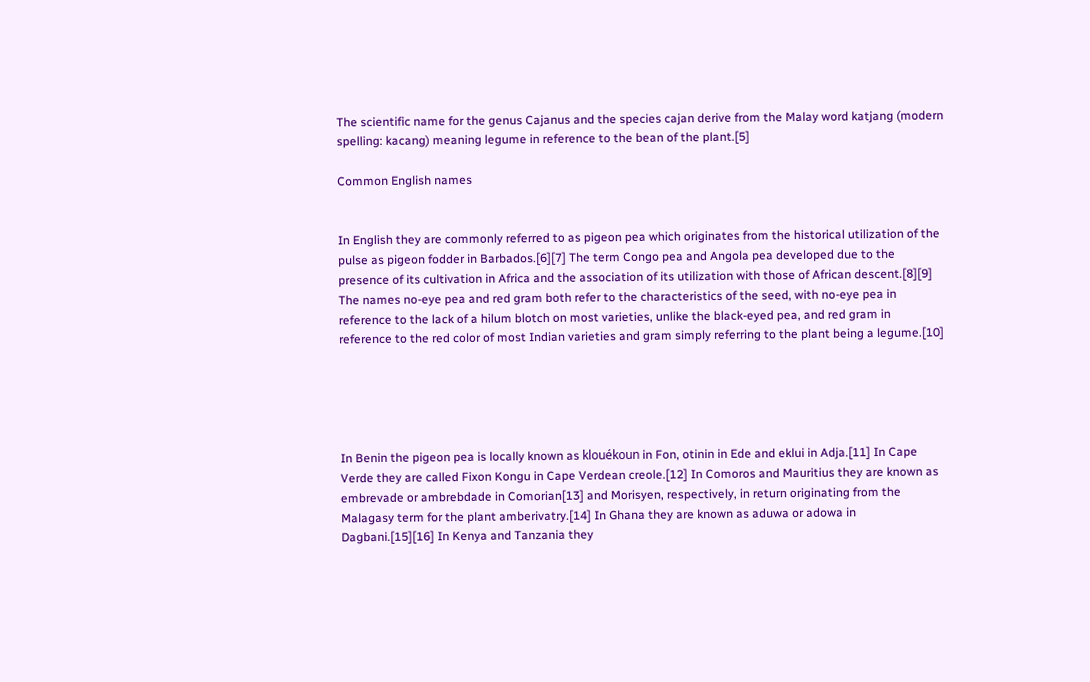The scientific name for the genus Cajanus and the species cajan derive from the Malay word katjang (modern spelling: kacang) meaning legume in reference to the bean of the plant.[5]

Common English names


In English they are commonly referred to as pigeon pea which originates from the historical utilization of the pulse as pigeon fodder in Barbados.[6][7] The term Congo pea and Angola pea developed due to the presence of its cultivation in Africa and the association of its utilization with those of African descent.[8][9] The names no-eye pea and red gram both refer to the characteristics of the seed, with no-eye pea in reference to the lack of a hilum blotch on most varieties, unlike the black-eyed pea, and red gram in reference to the red color of most Indian varieties and gram simply referring to the plant being a legume.[10]





In Benin the pigeon pea is locally known as klouékoun in Fon, otinin in Ede and eklui in Adja.[11] In Cape Verde they are called Fixon Kongu in Cape Verdean creole.[12] In Comoros and Mauritius they are known as embrevade or ambrebdade in Comorian[13] and Morisyen, respectively, in return originating from the Malagasy term for the plant amberivatry.[14] In Ghana they are known as aduwa or adowa in Dagbani.[15][16] In Kenya and Tanzania they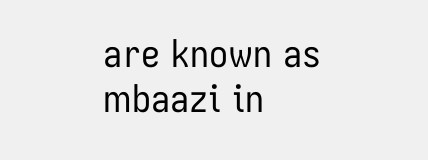are known as mbaazi in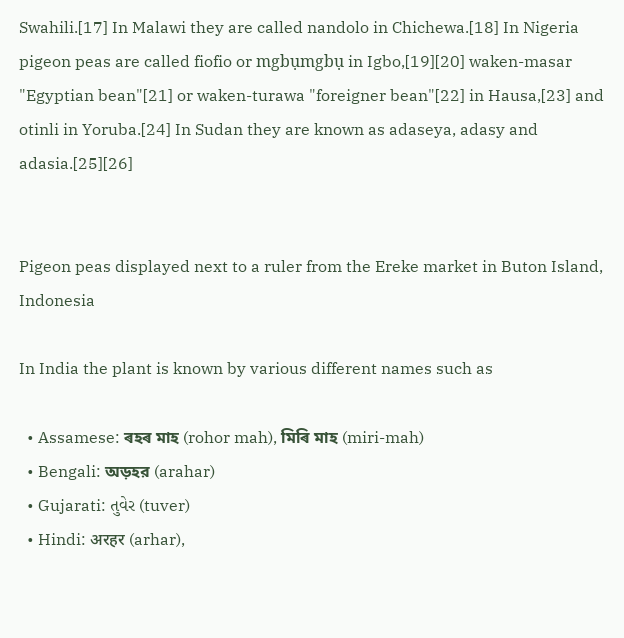Swahili.[17] In Malawi they are called nandolo in Chichewa.[18] In Nigeria pigeon peas are called fiofio or mgbụmgbụ in Igbo,[19][20] waken-masar "Egyptian bean"[21] or waken-turawa "foreigner bean"[22] in Hausa,[23] and otinli in Yoruba.[24] In Sudan they are known as adaseya, adasy and adasia.[25][26]


Pigeon peas displayed next to a ruler from the Ereke market in Buton Island, Indonesia

In India the plant is known by various different names such as

  • Assamese: ৰহৰ মাহ (rohor mah), মিৰি মাহ (miri-mah)
  • Bengali: অড়হর (arahar)
  • Gujarati: તુવેર (tuver)
  • Hindi: अरहर (arhar),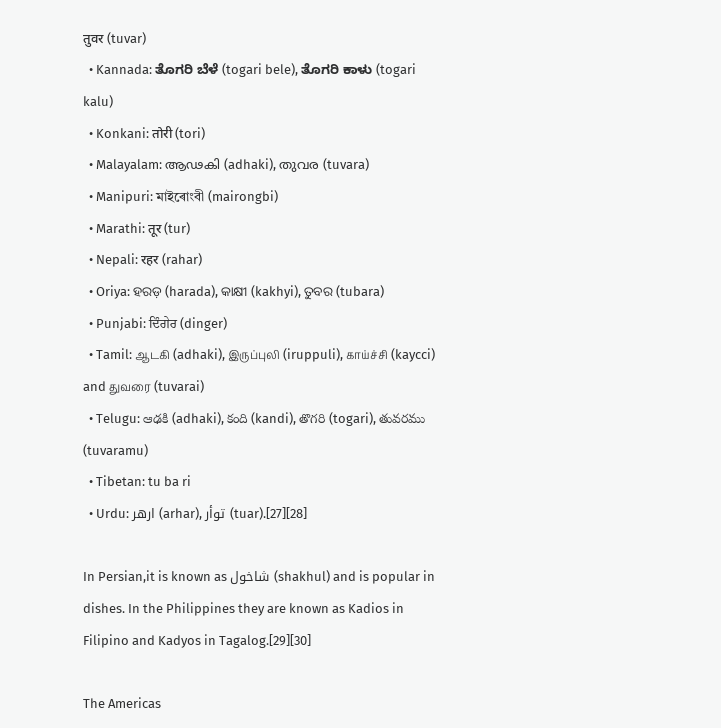तुवर (tuvar)
  • Kannada: ತೊಗರಿ ಬೆಳೆ (togari bele), ತೊಗರಿ ಕಾಳು (togari kalu)
  • Konkani: तोरी (tori)
  • Malayalam: ആഢകി (adhaki), തുവര (tuvara)
  • Manipuri: মাইৰোংবী (mairongbi)
  • Marathi: तूर (tur)
  • Nepali: रहर (rahar)
  • Oriya: ହରଡ଼ (harada), କାକ୍ଷୀ (kakhyi), ତୁବର (tubara)
  • Punjabi: ਦਿੰਗੇਰ (dinger)
  • Tamil: ஆடகி (adhaki), இருப்புலி (iruppuli), காய்ச்சி (kaycci) and துவரை (tuvarai)
  • Telugu: ఆఢకి (adhaki), కంది (kandi), తొగరి (togari), తువరము (tuvaramu)
  • Tibetan: tu ba ri
  • Urdu: ارهر (arhar), توأر (tuar).[27][28]

In Persian,it is known as شاخول (shakhul) and is popular in dishes. In the Philippines they are known as Kadios in Filipino and Kadyos in Tagalog.[29][30]

The Americas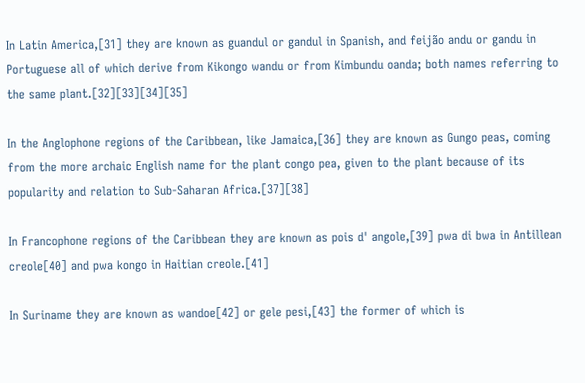In Latin America,[31] they are known as guandul or gandul in Spanish, and feijão andu or gandu in Portuguese all of which derive from Kikongo wandu or from Kimbundu oanda; both names referring to the same plant.[32][33][34][35]

In the Anglophone regions of the Caribbean, like Jamaica,[36] they are known as Gungo peas, coming from the more archaic English name for the plant congo pea, given to the plant because of its popularity and relation to Sub-Saharan Africa.[37][38]

In Francophone regions of the Caribbean they are known as pois d' angole,[39] pwa di bwa in Antillean creole[40] and pwa kongo in Haitian creole.[41]

In Suriname they are known as wandoe[42] or gele pesi,[43] the former of which is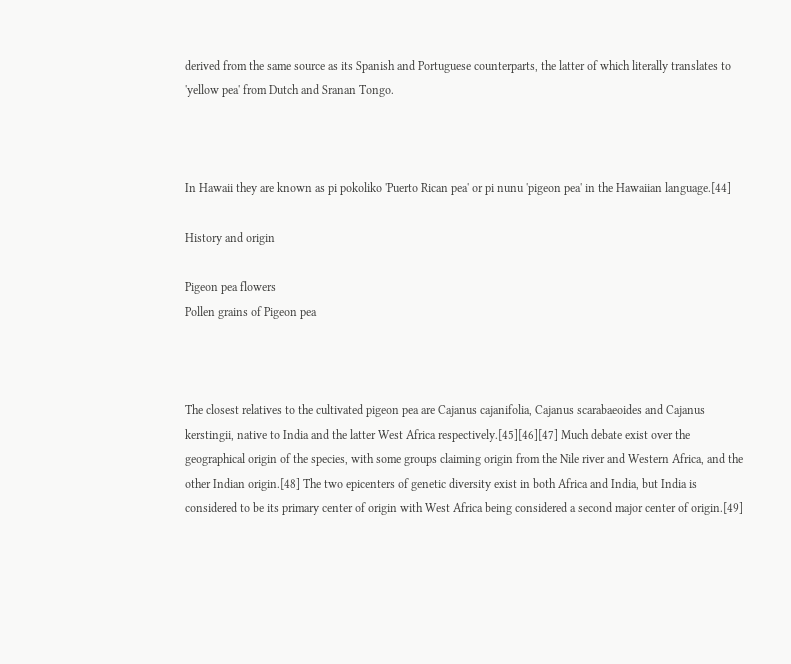derived from the same source as its Spanish and Portuguese counterparts, the latter of which literally translates to 'yellow pea' from Dutch and Sranan Tongo.



In Hawaii they are known as pi pokoliko 'Puerto Rican pea' or pi nunu 'pigeon pea' in the Hawaiian language.[44]

History and origin

Pigeon pea flowers
Pollen grains of Pigeon pea



The closest relatives to the cultivated pigeon pea are Cajanus cajanifolia, Cajanus scarabaeoides and Cajanus kerstingii, native to India and the latter West Africa respectively.[45][46][47] Much debate exist over the geographical origin of the species, with some groups claiming origin from the Nile river and Western Africa, and the other Indian origin.[48] The two epicenters of genetic diversity exist in both Africa and India, but India is considered to be its primary center of origin with West Africa being considered a second major center of origin.[49]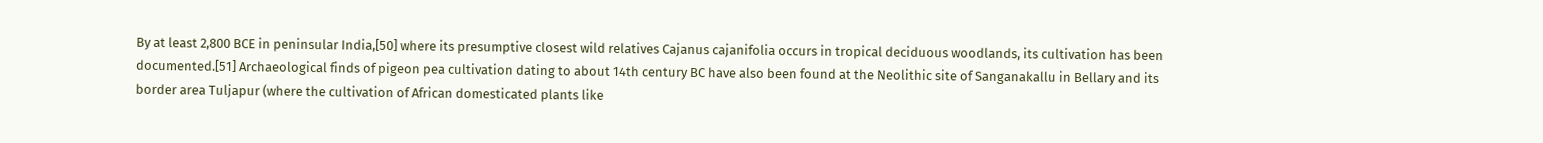By at least 2,800 BCE in peninsular India,[50] where its presumptive closest wild relatives Cajanus cajanifolia occurs in tropical deciduous woodlands, its cultivation has been documented.[51] Archaeological finds of pigeon pea cultivation dating to about 14th century BC have also been found at the Neolithic site of Sanganakallu in Bellary and its border area Tuljapur (where the cultivation of African domesticated plants like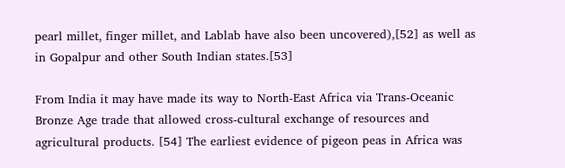pearl millet, finger millet, and Lablab have also been uncovered),[52] as well as in Gopalpur and other South Indian states.[53]

From India it may have made its way to North-East Africa via Trans-Oceanic Bronze Age trade that allowed cross-cultural exchange of resources and agricultural products. [54] The earliest evidence of pigeon peas in Africa was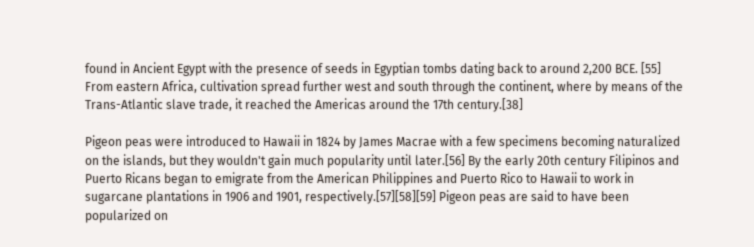found in Ancient Egypt with the presence of seeds in Egyptian tombs dating back to around 2,200 BCE. [55] From eastern Africa, cultivation spread further west and south through the continent, where by means of the Trans-Atlantic slave trade, it reached the Americas around the 17th century.[38]

Pigeon peas were introduced to Hawaii in 1824 by James Macrae with a few specimens becoming naturalized on the islands, but they wouldn't gain much popularity until later.[56] By the early 20th century Filipinos and Puerto Ricans began to emigrate from the American Philippines and Puerto Rico to Hawaii to work in sugarcane plantations in 1906 and 1901, respectively.[57][58][59] Pigeon peas are said to have been popularized on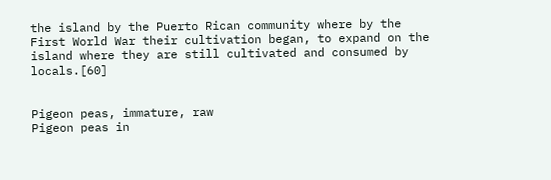the island by the Puerto Rican community where by the First World War their cultivation began, to expand on the island where they are still cultivated and consumed by locals.[60]


Pigeon peas, immature, raw
Pigeon peas in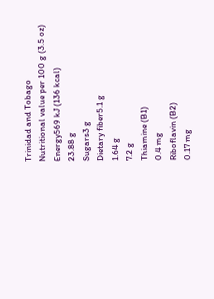Trinidad and Tobago
Nutritional value per 100 g (3.5 oz)
Energy569 kJ (136 kcal)
23.88 g
Sugars3 g
Dietary fiber5.1 g
1.64 g
7.2 g
Thiamine (B1)
0.4 mg
Riboflavin (B2)
0.17 mg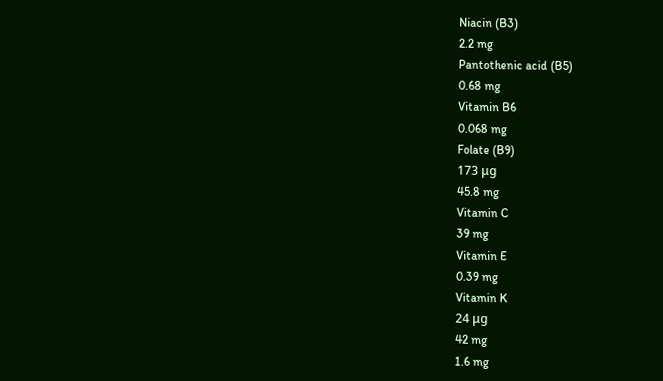Niacin (B3)
2.2 mg
Pantothenic acid (B5)
0.68 mg
Vitamin B6
0.068 mg
Folate (B9)
173 μg
45.8 mg
Vitamin C
39 mg
Vitamin E
0.39 mg
Vitamin K
24 μg
42 mg
1.6 mg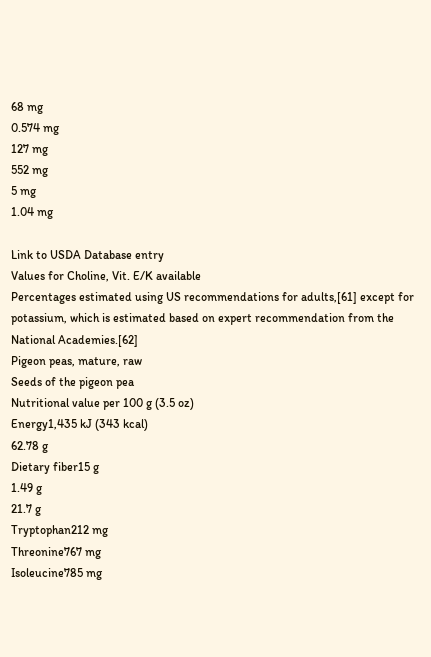68 mg
0.574 mg
127 mg
552 mg
5 mg
1.04 mg

Link to USDA Database entry
Values for Choline, Vit. E/K available
Percentages estimated using US recommendations for adults,[61] except for potassium, which is estimated based on expert recommendation from the National Academies.[62]
Pigeon peas, mature, raw
Seeds of the pigeon pea
Nutritional value per 100 g (3.5 oz)
Energy1,435 kJ (343 kcal)
62.78 g
Dietary fiber15 g
1.49 g
21.7 g
Tryptophan212 mg
Threonine767 mg
Isoleucine785 mg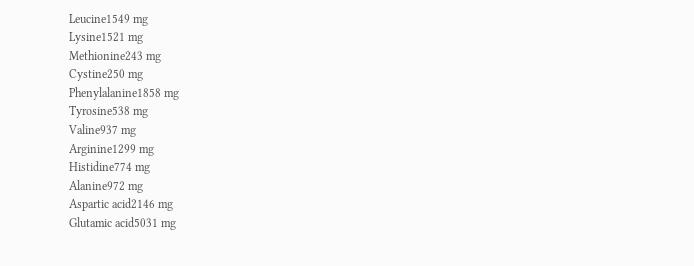Leucine1549 mg
Lysine1521 mg
Methionine243 mg
Cystine250 mg
Phenylalanine1858 mg
Tyrosine538 mg
Valine937 mg
Arginine1299 mg
Histidine774 mg
Alanine972 mg
Aspartic acid2146 mg
Glutamic acid5031 mg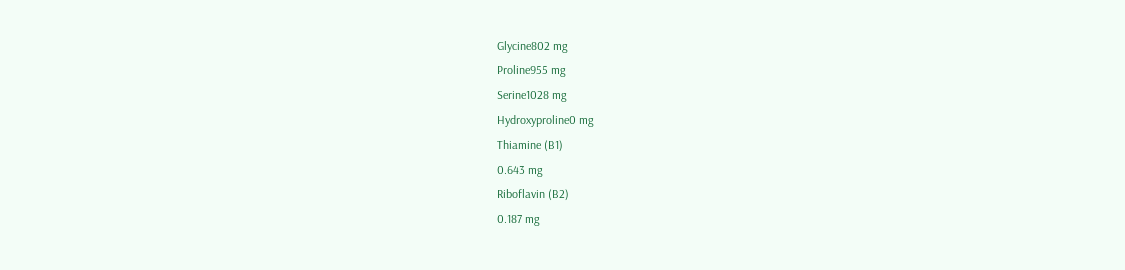Glycine802 mg
Proline955 mg
Serine1028 mg
Hydroxyproline0 mg
Thiamine (B1)
0.643 mg
Riboflavin (B2)
0.187 mg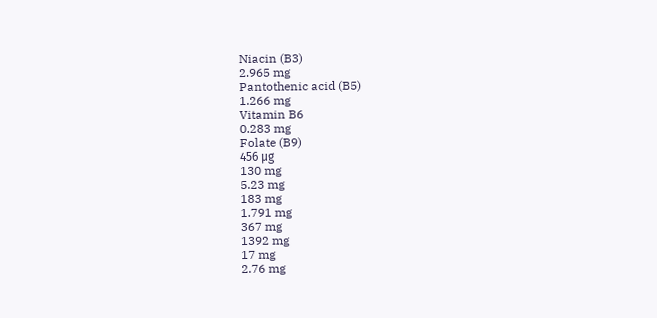Niacin (B3)
2.965 mg
Pantothenic acid (B5)
1.266 mg
Vitamin B6
0.283 mg
Folate (B9)
456 μg
130 mg
5.23 mg
183 mg
1.791 mg
367 mg
1392 mg
17 mg
2.76 mg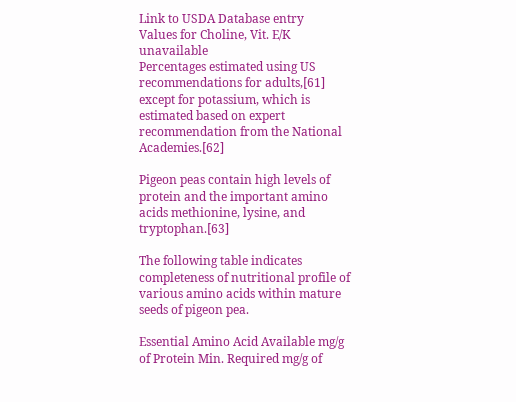Link to USDA Database entry
Values for Choline, Vit. E/K unavailable
Percentages estimated using US recommendations for adults,[61] except for potassium, which is estimated based on expert recommendation from the National Academies.[62]

Pigeon peas contain high levels of protein and the important amino acids methionine, lysine, and tryptophan.[63]

The following table indicates completeness of nutritional profile of various amino acids within mature seeds of pigeon pea.

Essential Amino Acid Available mg/g of Protein Min. Required mg/g of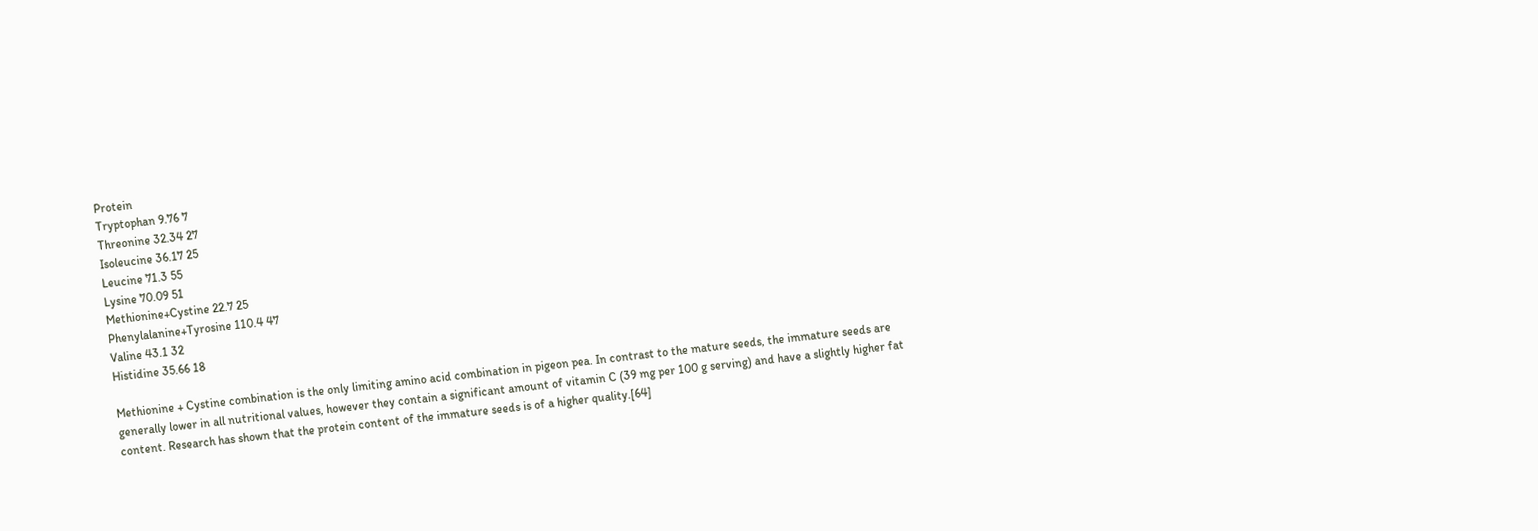Protein
Tryptophan 9.76 7
Threonine 32.34 27
Isoleucine 36.17 25
Leucine 71.3 55
Lysine 70.09 51
Methionine+Cystine 22.7 25
Phenylalanine+Tyrosine 110.4 47
Valine 43.1 32
Histidine 35.66 18

Methionine + Cystine combination is the only limiting amino acid combination in pigeon pea. In contrast to the mature seeds, the immature seeds are generally lower in all nutritional values, however they contain a significant amount of vitamin C (39 mg per 100 g serving) and have a slightly higher fat content. Research has shown that the protein content of the immature seeds is of a higher quality.[64]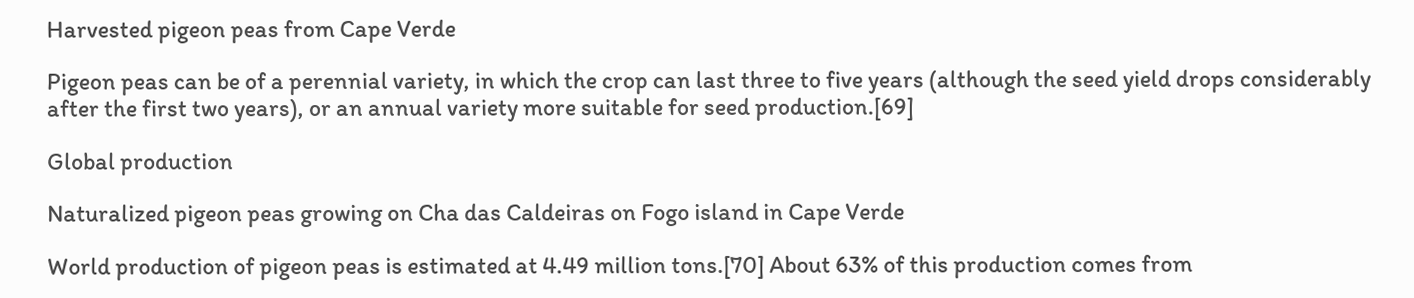Harvested pigeon peas from Cape Verde

Pigeon peas can be of a perennial variety, in which the crop can last three to five years (although the seed yield drops considerably after the first two years), or an annual variety more suitable for seed production.[69]

Global production

Naturalized pigeon peas growing on Cha das Caldeiras on Fogo island in Cape Verde

World production of pigeon peas is estimated at 4.49 million tons.[70] About 63% of this production comes from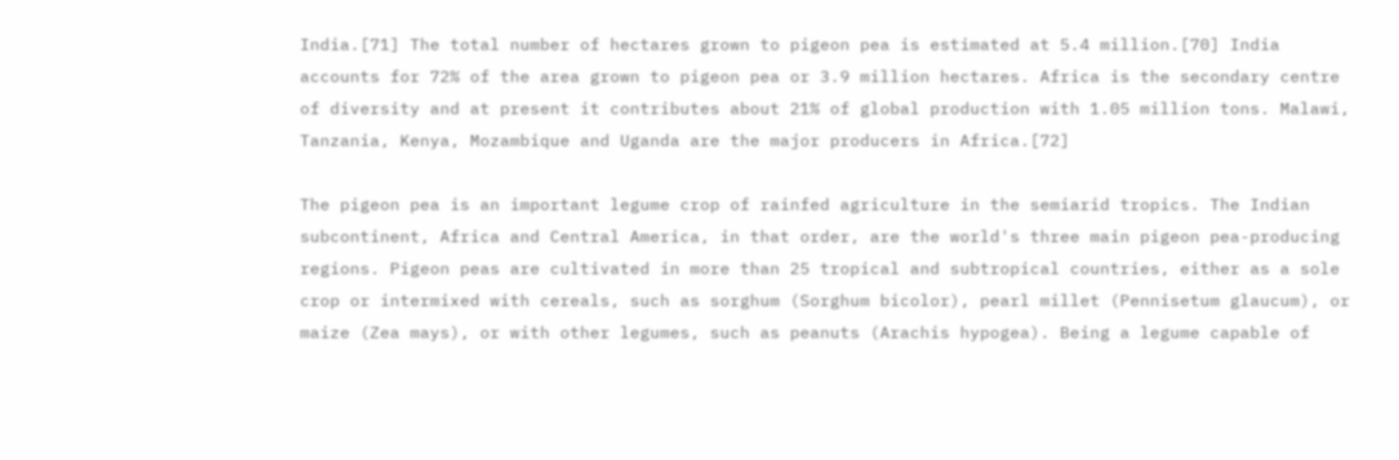India.[71] The total number of hectares grown to pigeon pea is estimated at 5.4 million.[70] India accounts for 72% of the area grown to pigeon pea or 3.9 million hectares. Africa is the secondary centre of diversity and at present it contributes about 21% of global production with 1.05 million tons. Malawi, Tanzania, Kenya, Mozambique and Uganda are the major producers in Africa.[72]

The pigeon pea is an important legume crop of rainfed agriculture in the semiarid tropics. The Indian subcontinent, Africa and Central America, in that order, are the world's three main pigeon pea-producing regions. Pigeon peas are cultivated in more than 25 tropical and subtropical countries, either as a sole crop or intermixed with cereals, such as sorghum (Sorghum bicolor), pearl millet (Pennisetum glaucum), or maize (Zea mays), or with other legumes, such as peanuts (Arachis hypogea). Being a legume capable of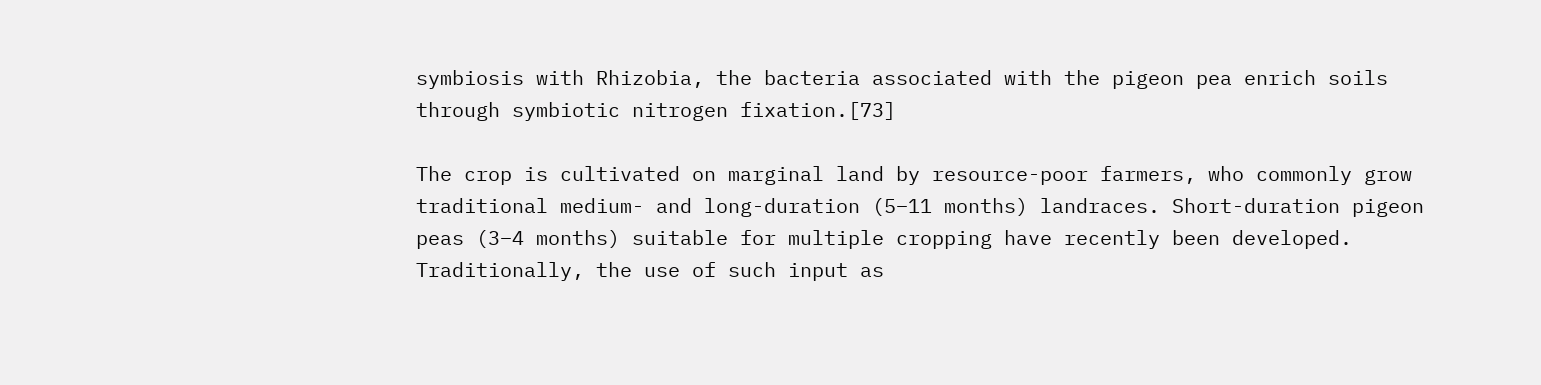symbiosis with Rhizobia, the bacteria associated with the pigeon pea enrich soils through symbiotic nitrogen fixation.[73]

The crop is cultivated on marginal land by resource-poor farmers, who commonly grow traditional medium- and long-duration (5–11 months) landraces. Short-duration pigeon peas (3–4 months) suitable for multiple cropping have recently been developed. Traditionally, the use of such input as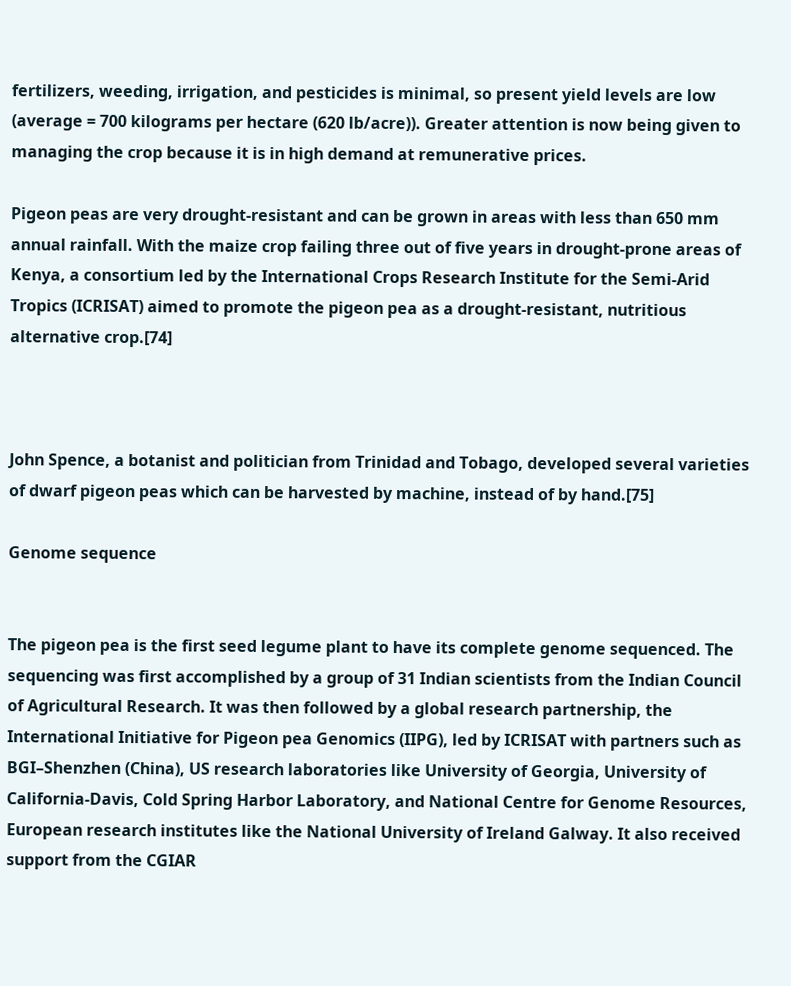fertilizers, weeding, irrigation, and pesticides is minimal, so present yield levels are low (average = 700 kilograms per hectare (620 lb/acre)). Greater attention is now being given to managing the crop because it is in high demand at remunerative prices.

Pigeon peas are very drought-resistant and can be grown in areas with less than 650 mm annual rainfall. With the maize crop failing three out of five years in drought-prone areas of Kenya, a consortium led by the International Crops Research Institute for the Semi-Arid Tropics (ICRISAT) aimed to promote the pigeon pea as a drought-resistant, nutritious alternative crop.[74]



John Spence, a botanist and politician from Trinidad and Tobago, developed several varieties of dwarf pigeon peas which can be harvested by machine, instead of by hand.[75]

Genome sequence


The pigeon pea is the first seed legume plant to have its complete genome sequenced. The sequencing was first accomplished by a group of 31 Indian scientists from the Indian Council of Agricultural Research. It was then followed by a global research partnership, the International Initiative for Pigeon pea Genomics (IIPG), led by ICRISAT with partners such as BGI–Shenzhen (China), US research laboratories like University of Georgia, University of California-Davis, Cold Spring Harbor Laboratory, and National Centre for Genome Resources, European research institutes like the National University of Ireland Galway. It also received support from the CGIAR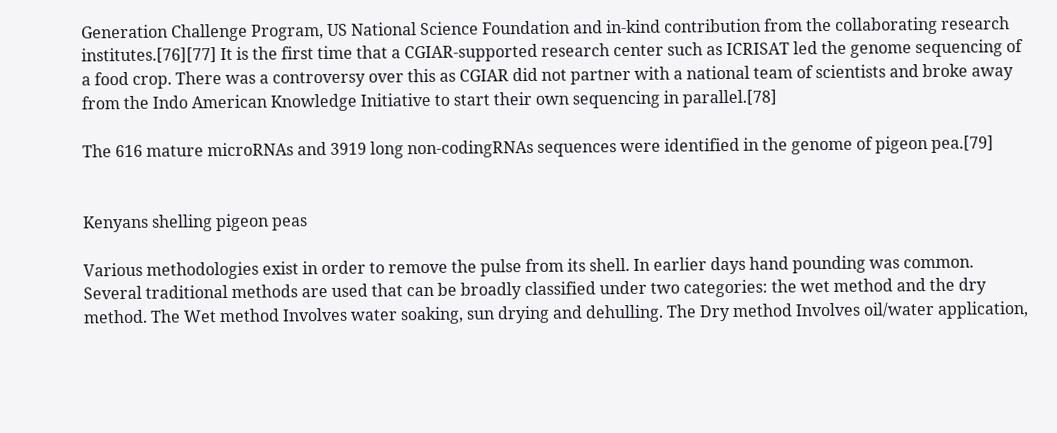Generation Challenge Program, US National Science Foundation and in-kind contribution from the collaborating research institutes.[76][77] It is the first time that a CGIAR-supported research center such as ICRISAT led the genome sequencing of a food crop. There was a controversy over this as CGIAR did not partner with a national team of scientists and broke away from the Indo American Knowledge Initiative to start their own sequencing in parallel.[78]

The 616 mature microRNAs and 3919 long non-codingRNAs sequences were identified in the genome of pigeon pea.[79]


Kenyans shelling pigeon peas

Various methodologies exist in order to remove the pulse from its shell. In earlier days hand pounding was common. Several traditional methods are used that can be broadly classified under two categories: the wet method and the dry method. The Wet method Involves water soaking, sun drying and dehulling. The Dry method Involves oil/water application,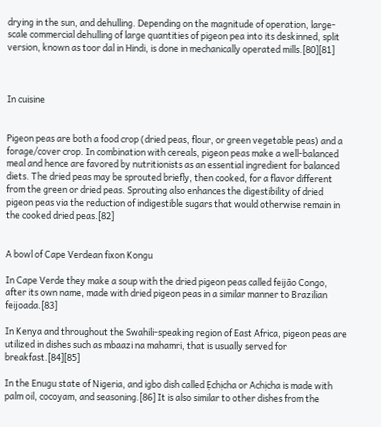drying in the sun, and dehulling. Depending on the magnitude of operation, large-scale commercial dehulling of large quantities of pigeon pea into its deskinned, split version, known as toor dal in Hindi, is done in mechanically operated mills.[80][81]



In cuisine


Pigeon peas are both a food crop (dried peas, flour, or green vegetable peas) and a forage/cover crop. In combination with cereals, pigeon peas make a well-balanced meal and hence are favored by nutritionists as an essential ingredient for balanced diets. The dried peas may be sprouted briefly, then cooked, for a flavor different from the green or dried peas. Sprouting also enhances the digestibility of dried pigeon peas via the reduction of indigestible sugars that would otherwise remain in the cooked dried peas.[82]


A bowl of Cape Verdean fixon Kongu

In Cape Verde they make a soup with the dried pigeon peas called feijão Congo, after its own name, made with dried pigeon peas in a similar manner to Brazilian feijoada.[83]

In Kenya and throughout the Swahili-speaking region of East Africa, pigeon peas are utilized in dishes such as mbaazi na mahamri, that is usually served for breakfast.[84][85]

In the Enugu state of Nigeria, and igbo dish called Ẹchịcha or Achịcha is made with palm oil, cocoyam, and seasoning.[86] It is also similar to other dishes from the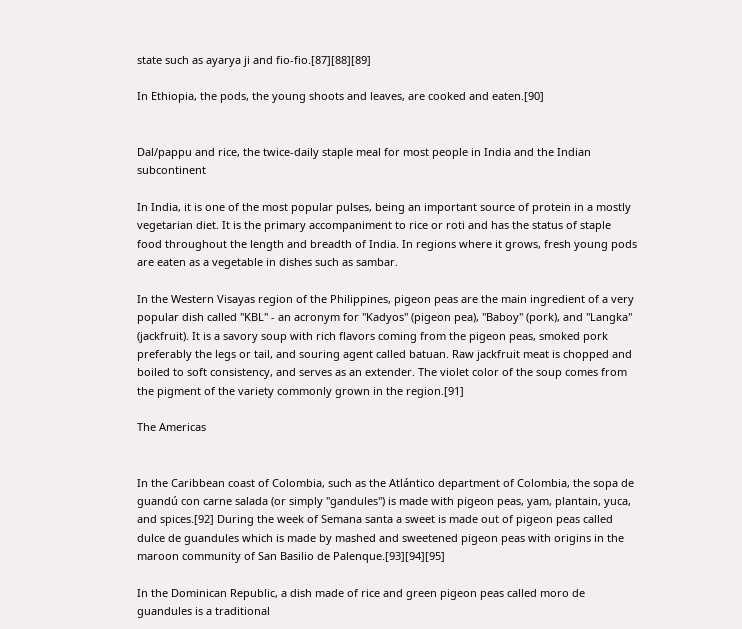state such as ayarya ji and fio-fio.[87][88][89]

In Ethiopia, the pods, the young shoots and leaves, are cooked and eaten.[90]


Dal/pappu and rice, the twice-daily staple meal for most people in India and the Indian subcontinent

In India, it is one of the most popular pulses, being an important source of protein in a mostly vegetarian diet. It is the primary accompaniment to rice or roti and has the status of staple food throughout the length and breadth of India. In regions where it grows, fresh young pods are eaten as a vegetable in dishes such as sambar.

In the Western Visayas region of the Philippines, pigeon peas are the main ingredient of a very popular dish called "KBL" - an acronym for "Kadyos" (pigeon pea), "Baboy" (pork), and "Langka" (jackfruit). It is a savory soup with rich flavors coming from the pigeon peas, smoked pork preferably the legs or tail, and souring agent called batuan. Raw jackfruit meat is chopped and boiled to soft consistency, and serves as an extender. The violet color of the soup comes from the pigment of the variety commonly grown in the region.[91]

The Americas


In the Caribbean coast of Colombia, such as the Atlántico department of Colombia, the sopa de guandú con carne salada (or simply "gandules") is made with pigeon peas, yam, plantain, yuca, and spices.[92] During the week of Semana santa a sweet is made out of pigeon peas called dulce de guandules which is made by mashed and sweetened pigeon peas with origins in the maroon community of San Basilio de Palenque.[93][94][95]

In the Dominican Republic, a dish made of rice and green pigeon peas called moro de guandules is a traditional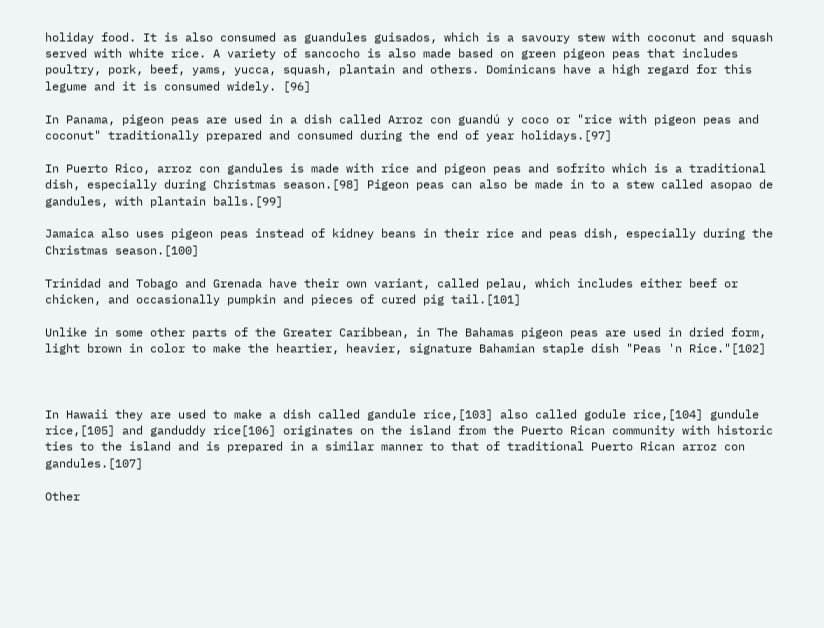holiday food. It is also consumed as guandules guisados, which is a savoury stew with coconut and squash served with white rice. A variety of sancocho is also made based on green pigeon peas that includes poultry, pork, beef, yams, yucca, squash, plantain and others. Dominicans have a high regard for this legume and it is consumed widely. [96]

In Panama, pigeon peas are used in a dish called Arroz con guandú y coco or "rice with pigeon peas and coconut" traditionally prepared and consumed during the end of year holidays.[97]

In Puerto Rico, arroz con gandules is made with rice and pigeon peas and sofrito which is a traditional dish, especially during Christmas season.[98] Pigeon peas can also be made in to a stew called asopao de gandules, with plantain balls.[99]

Jamaica also uses pigeon peas instead of kidney beans in their rice and peas dish, especially during the Christmas season.[100]

Trinidad and Tobago and Grenada have their own variant, called pelau, which includes either beef or chicken, and occasionally pumpkin and pieces of cured pig tail.[101]

Unlike in some other parts of the Greater Caribbean, in The Bahamas pigeon peas are used in dried form, light brown in color to make the heartier, heavier, signature Bahamian staple dish "Peas 'n Rice."[102]



In Hawaii they are used to make a dish called gandule rice,[103] also called godule rice,[104] gundule rice,[105] and ganduddy rice[106] originates on the island from the Puerto Rican community with historic ties to the island and is prepared in a similar manner to that of traditional Puerto Rican arroz con gandules.[107]

Other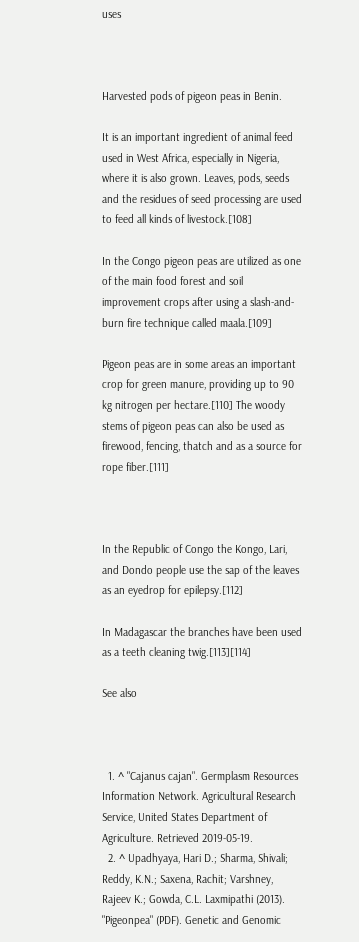uses



Harvested pods of pigeon peas in Benin.

It is an important ingredient of animal feed used in West Africa, especially in Nigeria, where it is also grown. Leaves, pods, seeds and the residues of seed processing are used to feed all kinds of livestock.[108]

In the Congo pigeon peas are utilized as one of the main food forest and soil improvement crops after using a slash-and-burn fire technique called maala.[109]

Pigeon peas are in some areas an important crop for green manure, providing up to 90 kg nitrogen per hectare.[110] The woody stems of pigeon peas can also be used as firewood, fencing, thatch and as a source for rope fiber.[111]



In the Republic of Congo the Kongo, Lari, and Dondo people use the sap of the leaves as an eyedrop for epilepsy.[112]

In Madagascar the branches have been used as a teeth cleaning twig.[113][114]

See also



  1. ^ "Cajanus cajan". Germplasm Resources Information Network. Agricultural Research Service, United States Department of Agriculture. Retrieved 2019-05-19.
  2. ^ Upadhyaya, Hari D.; Sharma, Shivali; Reddy, K.N.; Saxena, Rachit; Varshney, Rajeev K.; Gowda, C.L. Laxmipathi (2013). "Pigeonpea" (PDF). Genetic and Genomic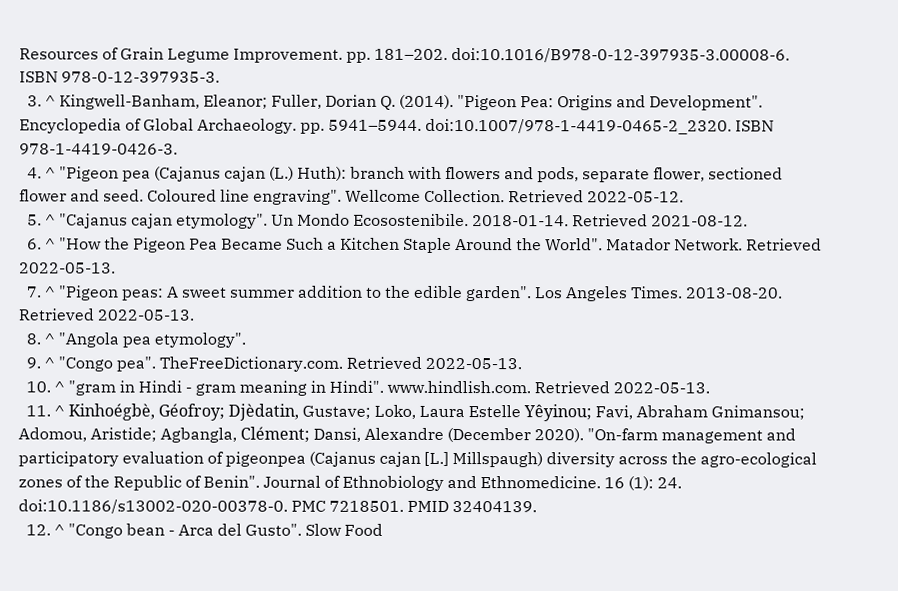Resources of Grain Legume Improvement. pp. 181–202. doi:10.1016/B978-0-12-397935-3.00008-6. ISBN 978-0-12-397935-3.
  3. ^ Kingwell-Banham, Eleanor; Fuller, Dorian Q. (2014). "Pigeon Pea: Origins and Development". Encyclopedia of Global Archaeology. pp. 5941–5944. doi:10.1007/978-1-4419-0465-2_2320. ISBN 978-1-4419-0426-3.
  4. ^ "Pigeon pea (Cajanus cajan (L.) Huth): branch with flowers and pods, separate flower, sectioned flower and seed. Coloured line engraving". Wellcome Collection. Retrieved 2022-05-12.
  5. ^ "Cajanus cajan etymology". Un Mondo Ecosostenibile. 2018-01-14. Retrieved 2021-08-12.
  6. ^ "How the Pigeon Pea Became Such a Kitchen Staple Around the World". Matador Network. Retrieved 2022-05-13.
  7. ^ "Pigeon peas: A sweet summer addition to the edible garden". Los Angeles Times. 2013-08-20. Retrieved 2022-05-13.
  8. ^ "Angola pea etymology".
  9. ^ "Congo pea". TheFreeDictionary.com. Retrieved 2022-05-13.
  10. ^ "gram in Hindi - gram meaning in Hindi". www.hindlish.com. Retrieved 2022-05-13.
  11. ^ Kinhoégbè, Géofroy; Djèdatin, Gustave; Loko, Laura Estelle Yêyinou; Favi, Abraham Gnimansou; Adomou, Aristide; Agbangla, Clément; Dansi, Alexandre (December 2020). "On-farm management and participatory evaluation of pigeonpea (Cajanus cajan [L.] Millspaugh) diversity across the agro-ecological zones of the Republic of Benin". Journal of Ethnobiology and Ethnomedicine. 16 (1): 24. doi:10.1186/s13002-020-00378-0. PMC 7218501. PMID 32404139.
  12. ^ "Congo bean - Arca del Gusto". Slow Food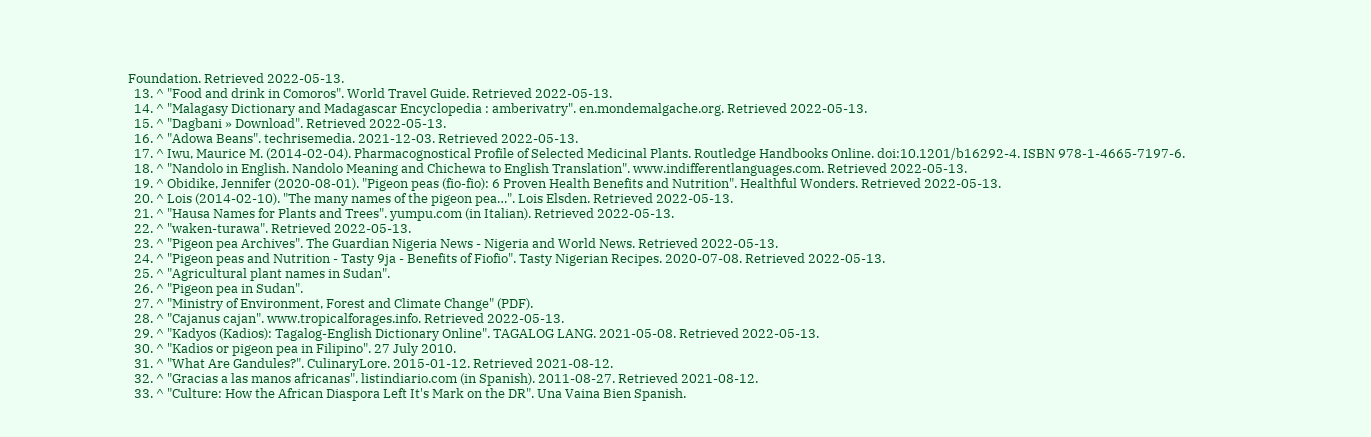Foundation. Retrieved 2022-05-13.
  13. ^ "Food and drink in Comoros". World Travel Guide. Retrieved 2022-05-13.
  14. ^ "Malagasy Dictionary and Madagascar Encyclopedia : amberivatry". en.mondemalgache.org. Retrieved 2022-05-13.
  15. ^ "Dagbani » Download". Retrieved 2022-05-13.
  16. ^ "Adowa Beans". techrisemedia. 2021-12-03. Retrieved 2022-05-13.
  17. ^ Iwu, Maurice M. (2014-02-04). Pharmacognostical Profile of Selected Medicinal Plants. Routledge Handbooks Online. doi:10.1201/b16292-4. ISBN 978-1-4665-7197-6.
  18. ^ "Nandolo in English. Nandolo Meaning and Chichewa to English Translation". www.indifferentlanguages.com. Retrieved 2022-05-13.
  19. ^ Obidike, Jennifer (2020-08-01). "Pigeon peas (fio-fio): 6 Proven Health Benefits and Nutrition". Healthful Wonders. Retrieved 2022-05-13.
  20. ^ Lois (2014-02-10). "The many names of the pigeon pea…". Lois Elsden. Retrieved 2022-05-13.
  21. ^ "Hausa Names for Plants and Trees". yumpu.com (in Italian). Retrieved 2022-05-13.
  22. ^ "waken-turawa". Retrieved 2022-05-13.
  23. ^ "Pigeon pea Archives". The Guardian Nigeria News - Nigeria and World News. Retrieved 2022-05-13.
  24. ^ "Pigeon peas and Nutrition - Tasty 9ja - Benefits of Fiofio". Tasty Nigerian Recipes. 2020-07-08. Retrieved 2022-05-13.
  25. ^ "Agricultural plant names in Sudan".
  26. ^ "Pigeon pea in Sudan".
  27. ^ "Ministry of Environment, Forest and Climate Change" (PDF).
  28. ^ "Cajanus cajan". www.tropicalforages.info. Retrieved 2022-05-13.
  29. ^ "Kadyos (Kadios): Tagalog-English Dictionary Online". TAGALOG LANG. 2021-05-08. Retrieved 2022-05-13.
  30. ^ "Kadios or pigeon pea in Filipino". 27 July 2010.
  31. ^ "What Are Gandules?". CulinaryLore. 2015-01-12. Retrieved 2021-08-12.
  32. ^ "Gracias a las manos africanas". listindiario.com (in Spanish). 2011-08-27. Retrieved 2021-08-12.
  33. ^ "Culture: How the African Diaspora Left It's Mark on the DR". Una Vaina Bien Spanish.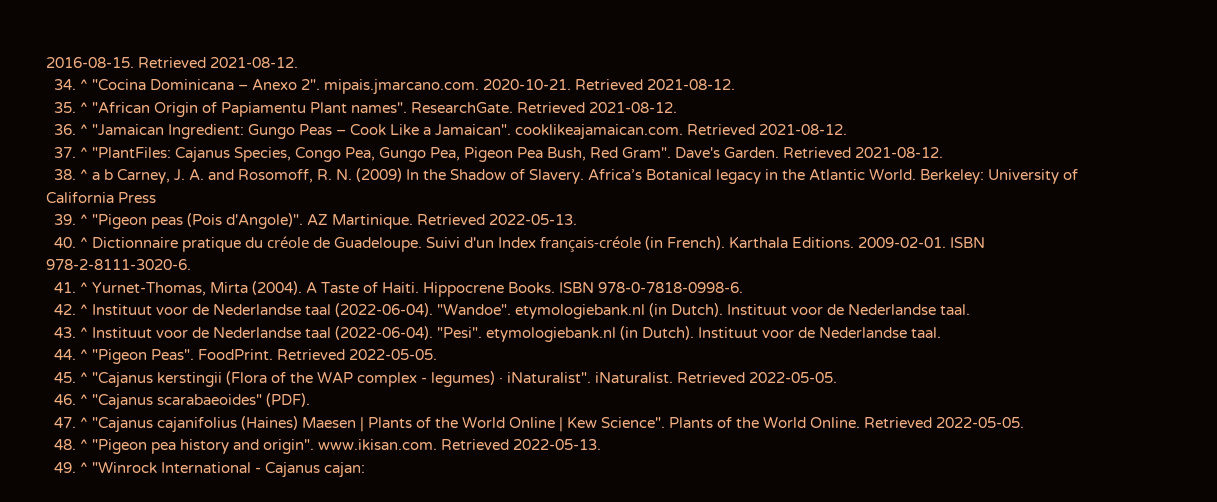2016-08-15. Retrieved 2021-08-12.
  34. ^ "Cocina Dominicana – Anexo 2". mipais.jmarcano.com. 2020-10-21. Retrieved 2021-08-12.
  35. ^ "African Origin of Papiamentu Plant names". ResearchGate. Retrieved 2021-08-12.
  36. ^ "Jamaican Ingredient: Gungo Peas – Cook Like a Jamaican". cooklikeajamaican.com. Retrieved 2021-08-12.
  37. ^ "PlantFiles: Cajanus Species, Congo Pea, Gungo Pea, Pigeon Pea Bush, Red Gram". Dave's Garden. Retrieved 2021-08-12.
  38. ^ a b Carney, J. A. and Rosomoff, R. N. (2009) In the Shadow of Slavery. Africa’s Botanical legacy in the Atlantic World. Berkeley: University of California Press
  39. ^ "Pigeon peas (Pois d'Angole)". AZ Martinique. Retrieved 2022-05-13.
  40. ^ Dictionnaire pratique du créole de Guadeloupe. Suivi d'un Index français-créole (in French). Karthala Editions. 2009-02-01. ISBN 978-2-8111-3020-6.
  41. ^ Yurnet-Thomas, Mirta (2004). A Taste of Haiti. Hippocrene Books. ISBN 978-0-7818-0998-6.
  42. ^ Instituut voor de Nederlandse taal (2022-06-04). "Wandoe". etymologiebank.nl (in Dutch). Instituut voor de Nederlandse taal.
  43. ^ Instituut voor de Nederlandse taal (2022-06-04). "Pesi". etymologiebank.nl (in Dutch). Instituut voor de Nederlandse taal.
  44. ^ "Pigeon Peas". FoodPrint. Retrieved 2022-05-05.
  45. ^ "Cajanus kerstingii (Flora of the WAP complex - legumes) · iNaturalist". iNaturalist. Retrieved 2022-05-05.
  46. ^ "Cajanus scarabaeoides" (PDF).
  47. ^ "Cajanus cajanifolius (Haines) Maesen | Plants of the World Online | Kew Science". Plants of the World Online. Retrieved 2022-05-05.
  48. ^ "Pigeon pea history and origin". www.ikisan.com. Retrieved 2022-05-13.
  49. ^ "Winrock International - Cajanus cajan: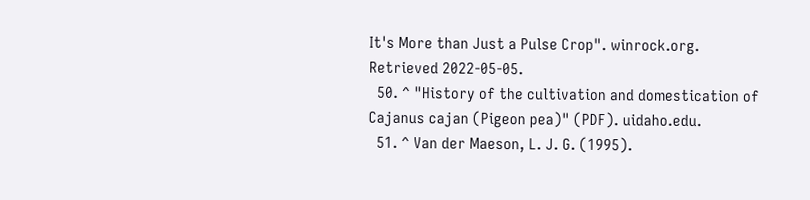It's More than Just a Pulse Crop". winrock.org. Retrieved 2022-05-05.
  50. ^ "History of the cultivation and domestication of Cajanus cajan (Pigeon pea)" (PDF). uidaho.edu.
  51. ^ Van der Maeson, L. J. G. (1995).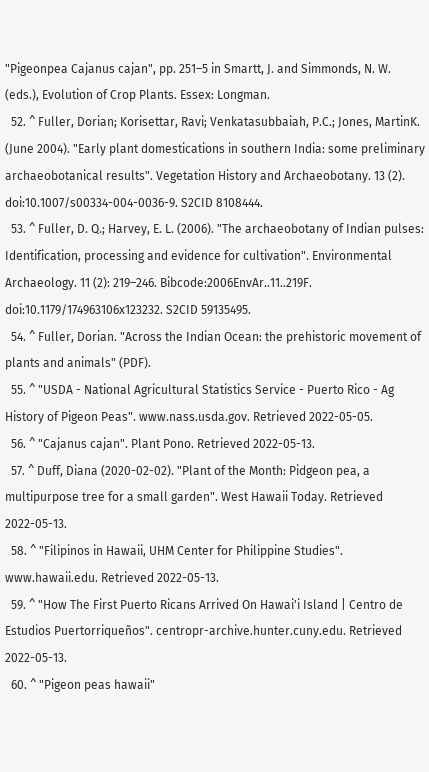"Pigeonpea Cajanus cajan", pp. 251–5 in Smartt, J. and Simmonds, N. W. (eds.), Evolution of Crop Plants. Essex: Longman.
  52. ^ Fuller, Dorian; Korisettar, Ravi; Venkatasubbaiah, P.C.; Jones, MartinK. (June 2004). "Early plant domestications in southern India: some preliminary archaeobotanical results". Vegetation History and Archaeobotany. 13 (2). doi:10.1007/s00334-004-0036-9. S2CID 8108444.
  53. ^ Fuller, D. Q.; Harvey, E. L. (2006). "The archaeobotany of Indian pulses: Identification, processing and evidence for cultivation". Environmental Archaeology. 11 (2): 219–246. Bibcode:2006EnvAr..11..219F. doi:10.1179/174963106x123232. S2CID 59135495.
  54. ^ Fuller, Dorian. "Across the Indian Ocean: the prehistoric movement of plants and animals" (PDF).
  55. ^ "USDA - National Agricultural Statistics Service - Puerto Rico - Ag History of Pigeon Peas". www.nass.usda.gov. Retrieved 2022-05-05.
  56. ^ "Cajanus cajan". Plant Pono. Retrieved 2022-05-13.
  57. ^ Duff, Diana (2020-02-02). "Plant of the Month: Pidgeon pea, a multipurpose tree for a small garden". West Hawaii Today. Retrieved 2022-05-13.
  58. ^ "Filipinos in Hawaii, UHM Center for Philippine Studies". www.hawaii.edu. Retrieved 2022-05-13.
  59. ^ "How The First Puerto Ricans Arrived On Hawai'i Island | Centro de Estudios Puertorriqueños". centropr-archive.hunter.cuny.edu. Retrieved 2022-05-13.
  60. ^ "Pigeon peas hawaii"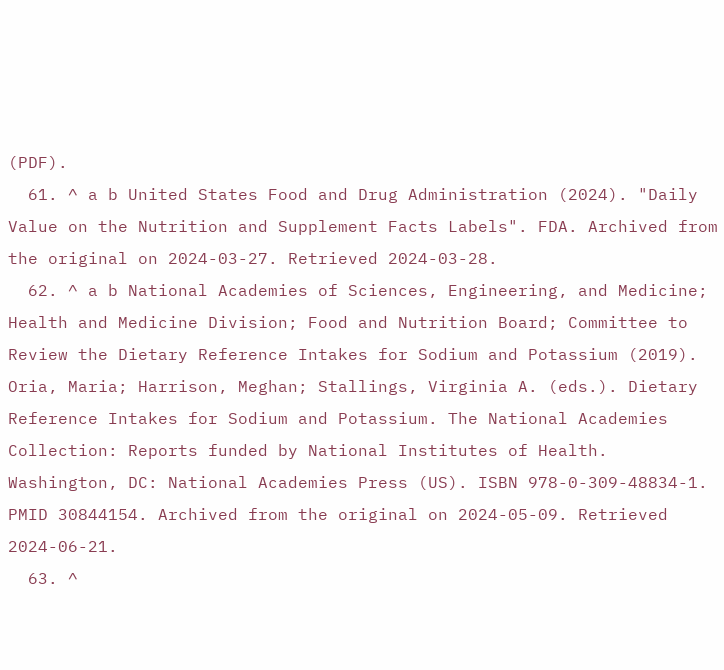(PDF).
  61. ^ a b United States Food and Drug Administration (2024). "Daily Value on the Nutrition and Supplement Facts Labels". FDA. Archived from the original on 2024-03-27. Retrieved 2024-03-28.
  62. ^ a b National Academies of Sciences, Engineering, and Medicine; Health and Medicine Division; Food and Nutrition Board; Committee to Review the Dietary Reference Intakes for Sodium and Potassium (2019). Oria, Maria; Harrison, Meghan; Stallings, Virginia A. (eds.). Dietary Reference Intakes for Sodium and Potassium. The National Academies Collection: Reports funded by National Institutes of Health. Washington, DC: National Academies Press (US). ISBN 978-0-309-48834-1. PMID 30844154. Archived from the original on 2024-05-09. Retrieved 2024-06-21.
  63. ^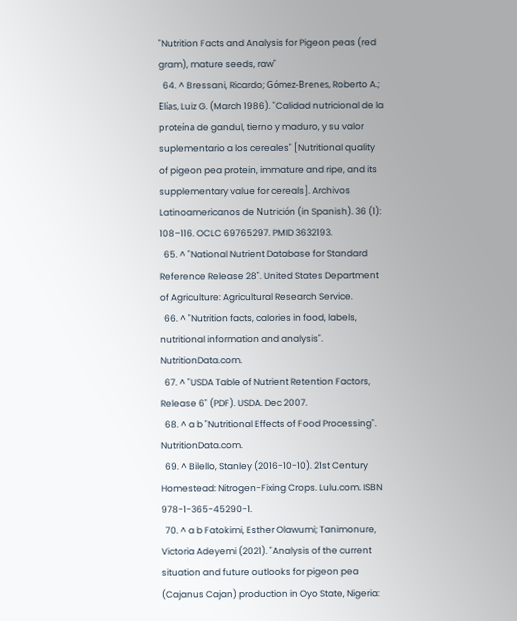"Nutrition Facts and Analysis for Pigeon peas (red gram), mature seeds, raw"
  64. ^ Bressani, Ricardo; Gómez-Brenes, Roberto A.; Elías, Luiz G. (March 1986). "Calidad nutricional de la proteína de gandul, tierno y maduro, y su valor suplementario a los cereales" [Nutritional quality of pigeon pea protein, immature and ripe, and its supplementary value for cereals]. Archivos Latinoamericanos de Nutrición (in Spanish). 36 (1): 108–116. OCLC 69765297. PMID 3632193.
  65. ^ "National Nutrient Database for Standard Reference Release 28". United States Department of Agriculture: Agricultural Research Service.
  66. ^ "Nutrition facts, calories in food, labels, nutritional information and analysis". NutritionData.com.
  67. ^ "USDA Table of Nutrient Retention Factors, Release 6" (PDF). USDA. Dec 2007.
  68. ^ a b "Nutritional Effects of Food Processing". NutritionData.com.
  69. ^ Bilello, Stanley (2016-10-10). 21st Century Homestead: Nitrogen-Fixing Crops. Lulu.com. ISBN 978-1-365-45290-1.
  70. ^ a b Fatokimi, Esther Olawumi; Tanimonure, Victoria Adeyemi (2021). "Analysis of the current situation and future outlooks for pigeon pea (Cajanus Cajan) production in Oyo State, Nigeria: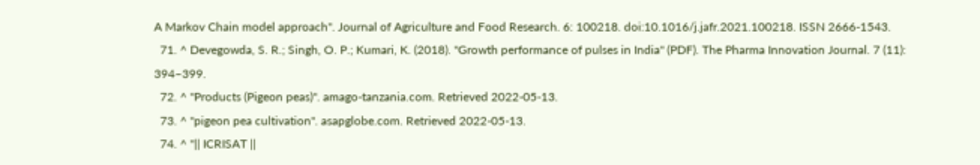A Markov Chain model approach". Journal of Agriculture and Food Research. 6: 100218. doi:10.1016/j.jafr.2021.100218. ISSN 2666-1543.
  71. ^ Devegowda, S. R.; Singh, O. P.; Kumari, K. (2018). "Growth performance of pulses in India" (PDF). The Pharma Innovation Journal. 7 (11): 394–399.
  72. ^ "Products (Pigeon peas)". amago-tanzania.com. Retrieved 2022-05-13.
  73. ^ "pigeon pea cultivation". asapglobe.com. Retrieved 2022-05-13.
  74. ^ "|| ICRISAT ||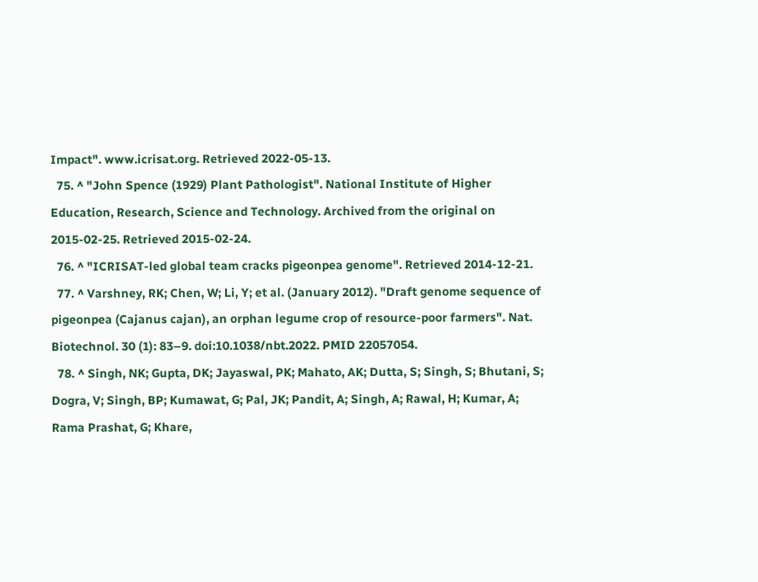Impact". www.icrisat.org. Retrieved 2022-05-13.
  75. ^ "John Spence (1929) Plant Pathologist". National Institute of Higher Education, Research, Science and Technology. Archived from the original on 2015-02-25. Retrieved 2015-02-24.
  76. ^ "ICRISAT-led global team cracks pigeonpea genome". Retrieved 2014-12-21.
  77. ^ Varshney, RK; Chen, W; Li, Y; et al. (January 2012). "Draft genome sequence of pigeonpea (Cajanus cajan), an orphan legume crop of resource-poor farmers". Nat. Biotechnol. 30 (1): 83–9. doi:10.1038/nbt.2022. PMID 22057054.
  78. ^ Singh, NK; Gupta, DK; Jayaswal, PK; Mahato, AK; Dutta, S; Singh, S; Bhutani, S; Dogra, V; Singh, BP; Kumawat, G; Pal, JK; Pandit, A; Singh, A; Rawal, H; Kumar, A; Rama Prashat, G; Khare,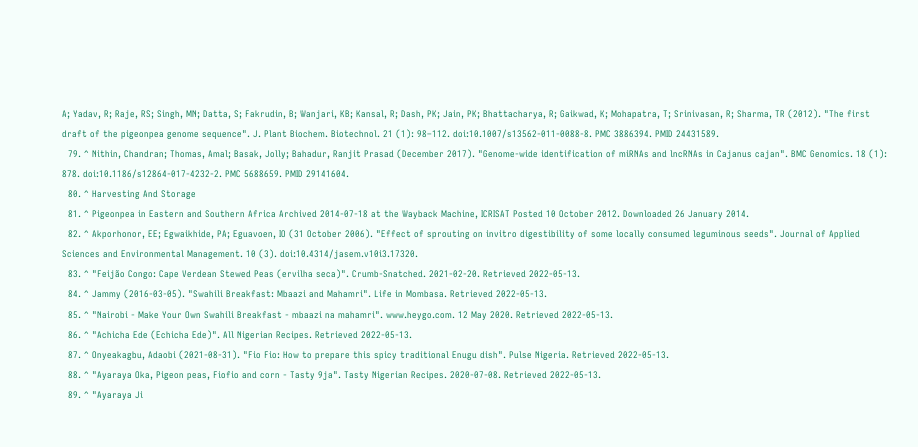A; Yadav, R; Raje, RS; Singh, MN; Datta, S; Fakrudin, B; Wanjari, KB; Kansal, R; Dash, PK; Jain, PK; Bhattacharya, R; Gaikwad, K; Mohapatra, T; Srinivasan, R; Sharma, TR (2012). "The first draft of the pigeonpea genome sequence". J. Plant Biochem. Biotechnol. 21 (1): 98–112. doi:10.1007/s13562-011-0088-8. PMC 3886394. PMID 24431589.
  79. ^ Nithin, Chandran; Thomas, Amal; Basak, Jolly; Bahadur, Ranjit Prasad (December 2017). "Genome-wide identification of miRNAs and lncRNAs in Cajanus cajan". BMC Genomics. 18 (1): 878. doi:10.1186/s12864-017-4232-2. PMC 5688659. PMID 29141604.
  80. ^ Harvesting And Storage
  81. ^ Pigeonpea in Eastern and Southern Africa Archived 2014-07-18 at the Wayback Machine, ICRISAT Posted 10 October 2012. Downloaded 26 January 2014.
  82. ^ Akporhonor, EE; Egwaikhide, PA; Eguavoen, IO (31 October 2006). "Effect of sprouting on invitro digestibility of some locally consumed leguminous seeds". Journal of Applied Sciences and Environmental Management. 10 (3). doi:10.4314/jasem.v10i3.17320.
  83. ^ "Feijão Congo: Cape Verdean Stewed Peas (ervilha seca)". Crumb-Snatched. 2021-02-20. Retrieved 2022-05-13.
  84. ^ Jammy (2016-03-05). "Swahili Breakfast: Mbaazi and Mahamri". Life in Mombasa. Retrieved 2022-05-13.
  85. ^ "Nairobi - Make Your Own Swahili Breakfast - mbaazi na mahamri". www.heygo.com. 12 May 2020. Retrieved 2022-05-13.
  86. ^ "Achicha Ede (Echicha Ede)". All Nigerian Recipes. Retrieved 2022-05-13.
  87. ^ Onyeakagbu, Adaobi (2021-08-31). "Fio Fio: How to prepare this spicy traditional Enugu dish". Pulse Nigeria. Retrieved 2022-05-13.
  88. ^ "Ayaraya Oka, Pigeon peas, Fiofio and corn - Tasty 9ja". Tasty Nigerian Recipes. 2020-07-08. Retrieved 2022-05-13.
  89. ^ "Ayaraya Ji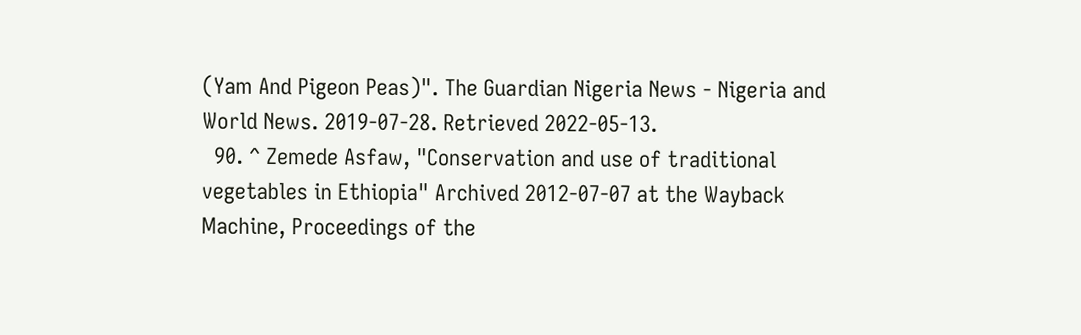(Yam And Pigeon Peas)". The Guardian Nigeria News - Nigeria and World News. 2019-07-28. Retrieved 2022-05-13.
  90. ^ Zemede Asfaw, "Conservation and use of traditional vegetables in Ethiopia" Archived 2012-07-07 at the Wayback Machine, Proceedings of the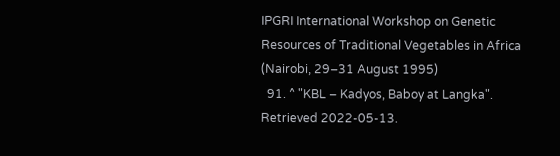IPGRI International Workshop on Genetic Resources of Traditional Vegetables in Africa (Nairobi, 29–31 August 1995)
  91. ^ "KBL – Kadyos, Baboy at Langka". Retrieved 2022-05-13.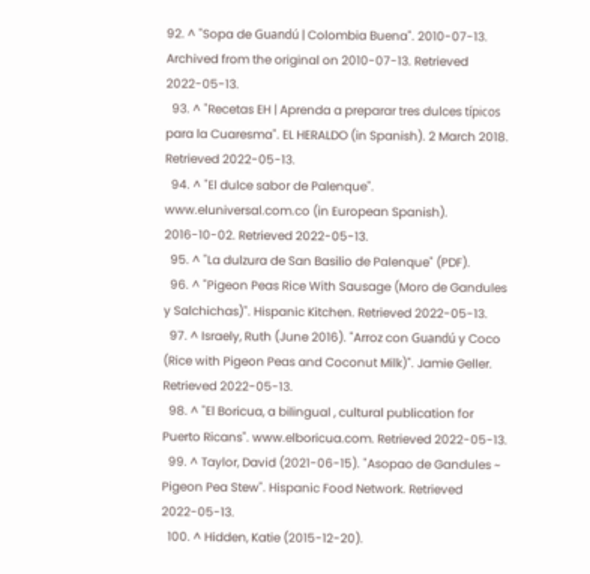92. ^ "Sopa de Guandú | Colombia Buena". 2010-07-13. Archived from the original on 2010-07-13. Retrieved 2022-05-13.
  93. ^ "Recetas EH | Aprenda a preparar tres dulces típicos para la Cuaresma". EL HERALDO (in Spanish). 2 March 2018. Retrieved 2022-05-13.
  94. ^ "El dulce sabor de Palenque". www.eluniversal.com.co (in European Spanish). 2016-10-02. Retrieved 2022-05-13.
  95. ^ "La dulzura de San Basilio de Palenque" (PDF).
  96. ^ "Pigeon Peas Rice With Sausage (Moro de Gandules y Salchichas)". Hispanic Kitchen. Retrieved 2022-05-13.
  97. ^ Israely, Ruth (June 2016). "Arroz con Guandú y Coco (Rice with Pigeon Peas and Coconut Milk)". Jamie Geller. Retrieved 2022-05-13.
  98. ^ "El Boricua, a bilingual , cultural publication for Puerto Ricans". www.elboricua.com. Retrieved 2022-05-13.
  99. ^ Taylor, David (2021-06-15). "Asopao de Gandules ~ Pigeon Pea Stew". Hispanic Food Network. Retrieved 2022-05-13.
  100. ^ Hidden, Katie (2015-12-20).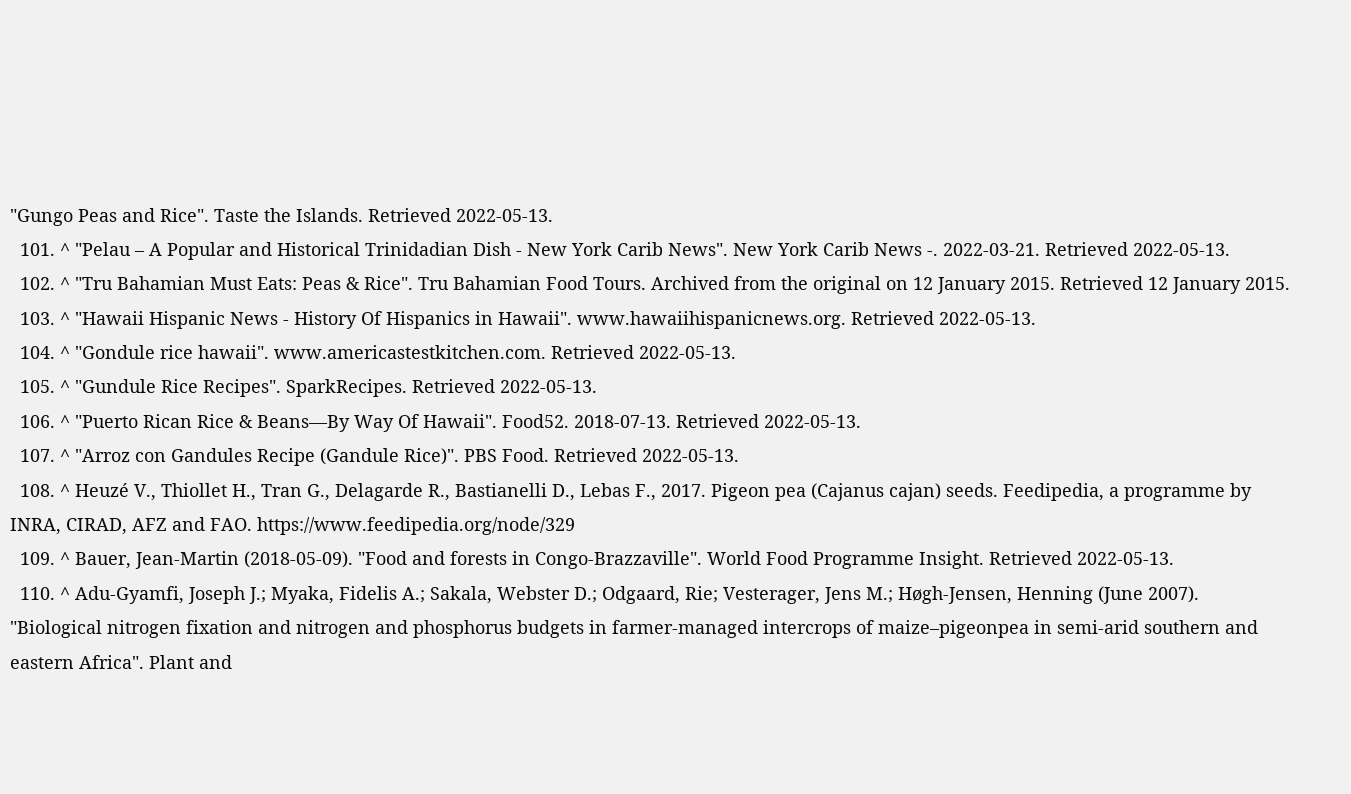"Gungo Peas and Rice". Taste the Islands. Retrieved 2022-05-13.
  101. ^ "Pelau – A Popular and Historical Trinidadian Dish - New York Carib News". New York Carib News -. 2022-03-21. Retrieved 2022-05-13.
  102. ^ "Tru Bahamian Must Eats: Peas & Rice". Tru Bahamian Food Tours. Archived from the original on 12 January 2015. Retrieved 12 January 2015.
  103. ^ "Hawaii Hispanic News - History Of Hispanics in Hawaii". www.hawaiihispanicnews.org. Retrieved 2022-05-13.
  104. ^ "Gondule rice hawaii". www.americastestkitchen.com. Retrieved 2022-05-13.
  105. ^ "Gundule Rice Recipes". SparkRecipes. Retrieved 2022-05-13.
  106. ^ "Puerto Rican Rice & Beans—By Way Of Hawaii". Food52. 2018-07-13. Retrieved 2022-05-13.
  107. ^ "Arroz con Gandules Recipe (Gandule Rice)". PBS Food. Retrieved 2022-05-13.
  108. ^ Heuzé V., Thiollet H., Tran G., Delagarde R., Bastianelli D., Lebas F., 2017. Pigeon pea (Cajanus cajan) seeds. Feedipedia, a programme by INRA, CIRAD, AFZ and FAO. https://www.feedipedia.org/node/329
  109. ^ Bauer, Jean-Martin (2018-05-09). "Food and forests in Congo-Brazzaville". World Food Programme Insight. Retrieved 2022-05-13.
  110. ^ Adu-Gyamfi, Joseph J.; Myaka, Fidelis A.; Sakala, Webster D.; Odgaard, Rie; Vesterager, Jens M.; Høgh-Jensen, Henning (June 2007). "Biological nitrogen fixation and nitrogen and phosphorus budgets in farmer-managed intercrops of maize–pigeonpea in semi-arid southern and eastern Africa". Plant and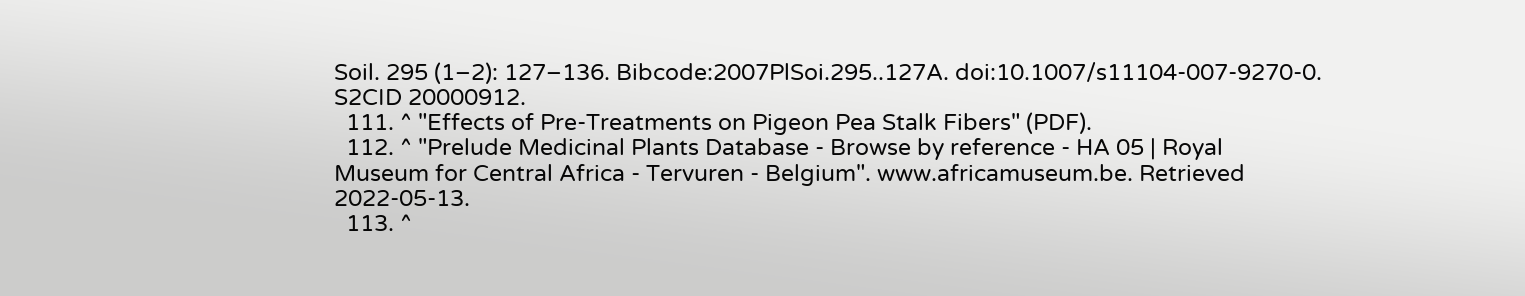Soil. 295 (1–2): 127–136. Bibcode:2007PlSoi.295..127A. doi:10.1007/s11104-007-9270-0. S2CID 20000912.
  111. ^ "Effects of Pre-Treatments on Pigeon Pea Stalk Fibers" (PDF).
  112. ^ "Prelude Medicinal Plants Database - Browse by reference - HA 05 | Royal Museum for Central Africa - Tervuren - Belgium". www.africamuseum.be. Retrieved 2022-05-13.
  113. ^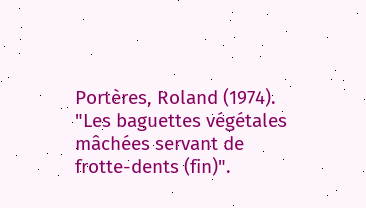Portères, Roland (1974). "Les baguettes végétales mâchées servant de frotte-dents (fin)".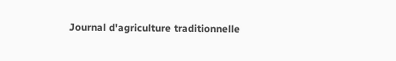Journal d'agriculture traditionnelle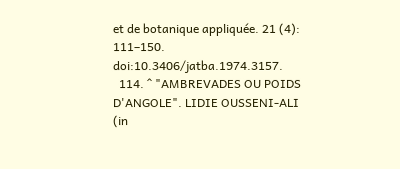et de botanique appliquée. 21 (4): 111–150. doi:10.3406/jatba.1974.3157.
  114. ^ "AMBREVADES OU POIDS D'ANGOLE". LIDIE OUSSENI-ALI (in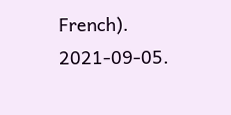French). 2021-09-05.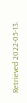Retrieved 2022-05-13.